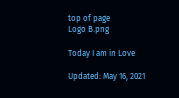top of page
Logo B.png

Today I am in Love

Updated: May 16, 2021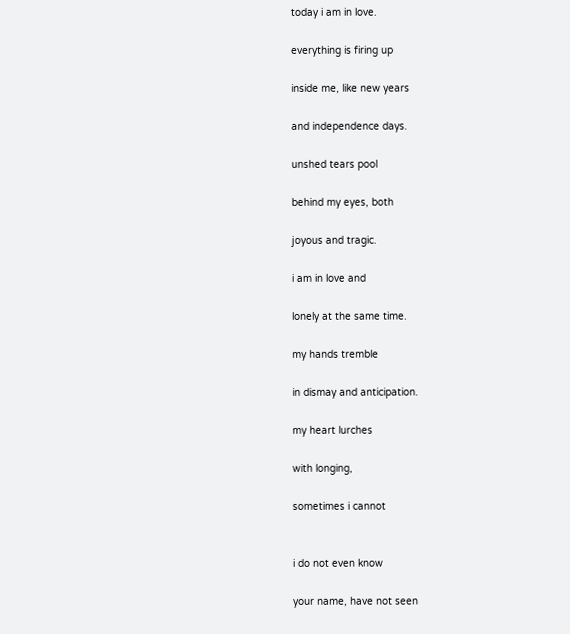today i am in love.

everything is firing up

inside me, like new years

and independence days.

unshed tears pool

behind my eyes, both

joyous and tragic.

i am in love and

lonely at the same time.

my hands tremble

in dismay and anticipation.

my heart lurches

with longing,

sometimes i cannot


i do not even know

your name, have not seen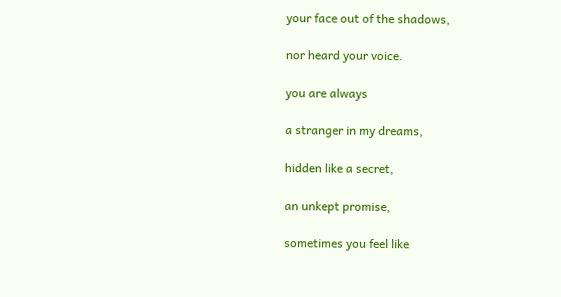your face out of the shadows,

nor heard your voice.

you are always

a stranger in my dreams,

hidden like a secret,

an unkept promise,

sometimes you feel like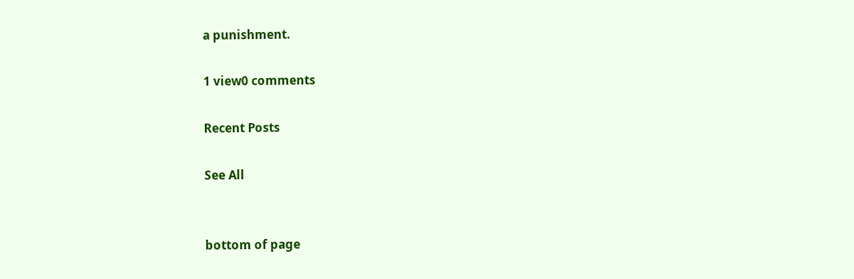a punishment.

1 view0 comments

Recent Posts

See All


bottom of page